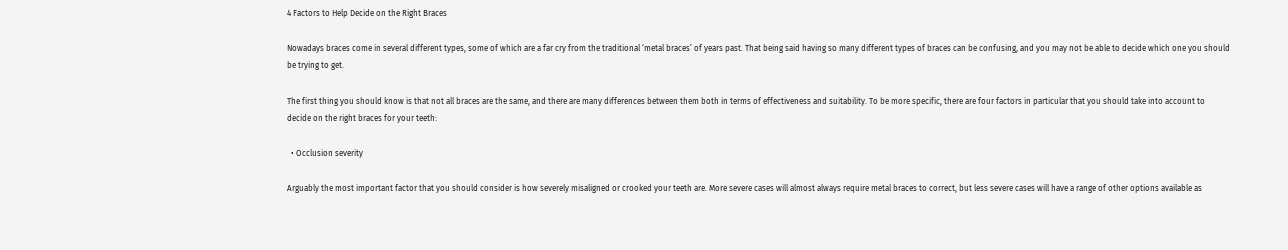4 Factors to Help Decide on the Right Braces

Nowadays braces come in several different types, some of which are a far cry from the traditional ‘metal braces’ of years past. That being said having so many different types of braces can be confusing, and you may not be able to decide which one you should be trying to get.

The first thing you should know is that not all braces are the same, and there are many differences between them both in terms of effectiveness and suitability. To be more specific, there are four factors in particular that you should take into account to decide on the right braces for your teeth:

  • Occlusion severity

Arguably the most important factor that you should consider is how severely misaligned or crooked your teeth are. More severe cases will almost always require metal braces to correct, but less severe cases will have a range of other options available as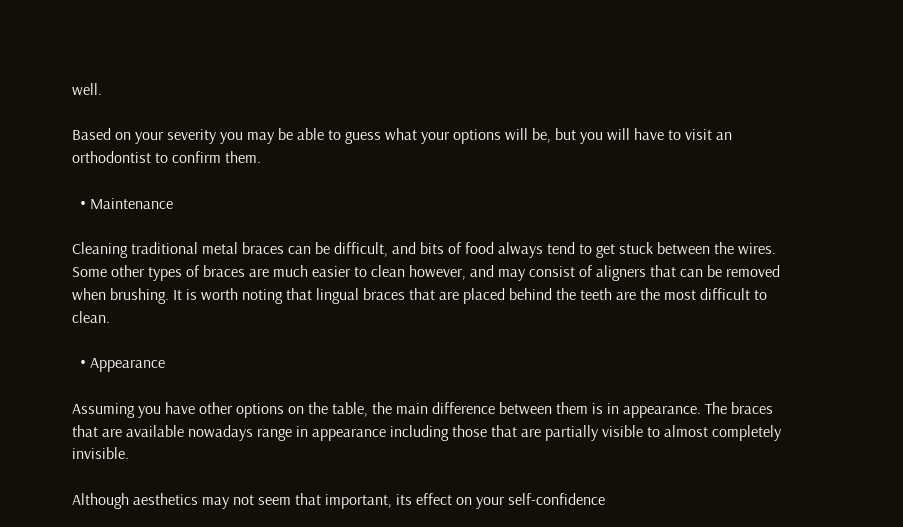well.

Based on your severity you may be able to guess what your options will be, but you will have to visit an orthodontist to confirm them.

  • Maintenance

Cleaning traditional metal braces can be difficult, and bits of food always tend to get stuck between the wires. Some other types of braces are much easier to clean however, and may consist of aligners that can be removed when brushing. It is worth noting that lingual braces that are placed behind the teeth are the most difficult to clean.

  • Appearance

Assuming you have other options on the table, the main difference between them is in appearance. The braces that are available nowadays range in appearance including those that are partially visible to almost completely invisible.

Although aesthetics may not seem that important, its effect on your self-confidence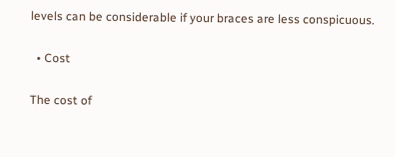levels can be considerable if your braces are less conspicuous.

  • Cost

The cost of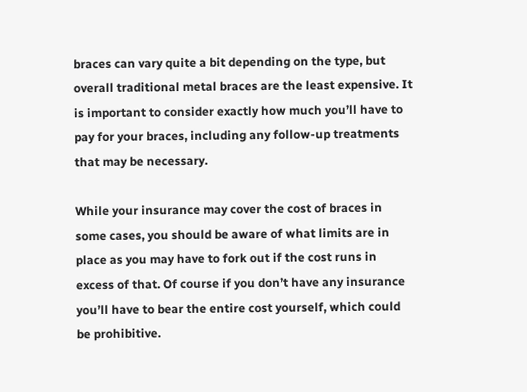braces can vary quite a bit depending on the type, but overall traditional metal braces are the least expensive. It is important to consider exactly how much you’ll have to pay for your braces, including any follow-up treatments that may be necessary.

While your insurance may cover the cost of braces in some cases, you should be aware of what limits are in place as you may have to fork out if the cost runs in excess of that. Of course if you don’t have any insurance you’ll have to bear the entire cost yourself, which could be prohibitive.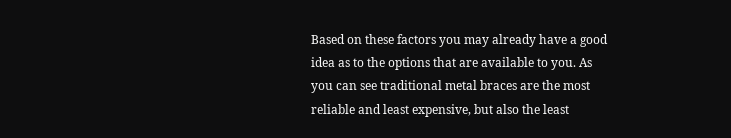Based on these factors you may already have a good idea as to the options that are available to you. As you can see traditional metal braces are the most reliable and least expensive, but also the least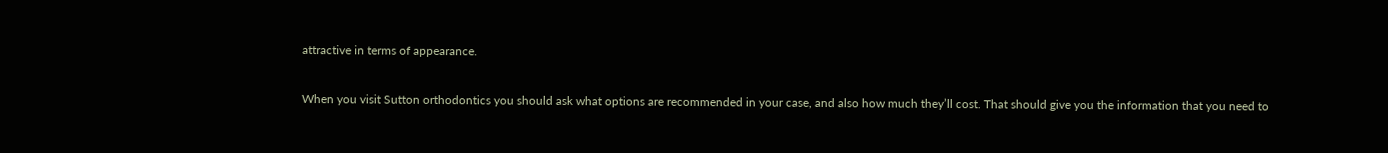attractive in terms of appearance.

When you visit Sutton orthodontics you should ask what options are recommended in your case, and also how much they’ll cost. That should give you the information that you need to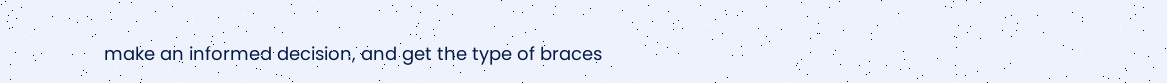make an informed decision, and get the type of braces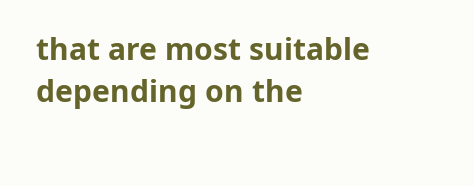that are most suitable depending on the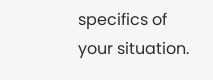specifics of your situation.